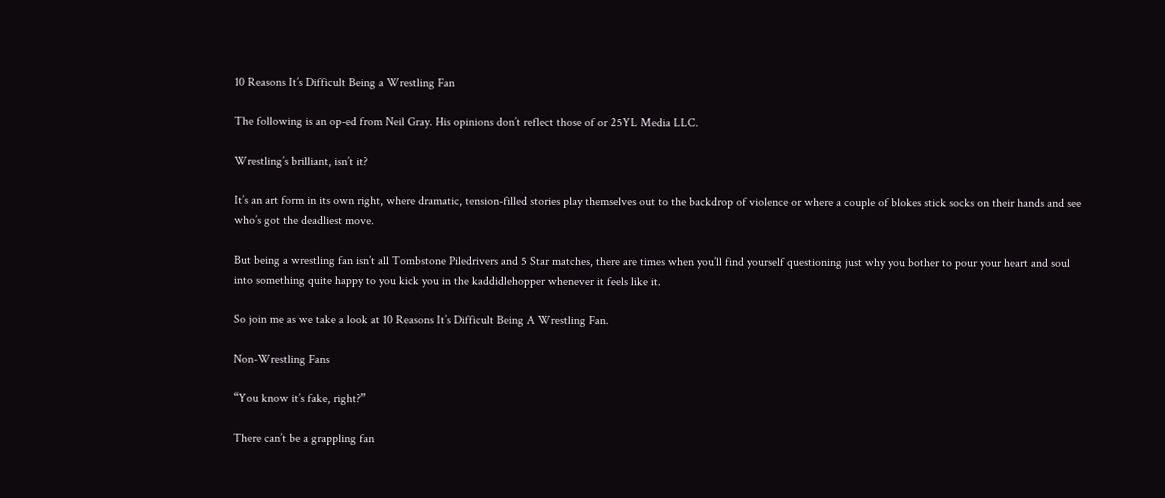10 Reasons It’s Difficult Being a Wrestling Fan

The following is an op-ed from Neil Gray. His opinions don’t reflect those of or 25YL Media LLC.

Wrestling’s brilliant, isn’t it?

It’s an art form in its own right, where dramatic, tension-filled stories play themselves out to the backdrop of violence or where a couple of blokes stick socks on their hands and see who’s got the deadliest move.

But being a wrestling fan isn’t all Tombstone Piledrivers and 5 Star matches, there are times when you’ll find yourself questioning just why you bother to pour your heart and soul into something quite happy to you kick you in the kaddidlehopper whenever it feels like it.

So join me as we take a look at 10 Reasons It’s Difficult Being A Wrestling Fan.

Non-Wrestling Fans

“You know it’s fake, right?”

There can’t be a grappling fan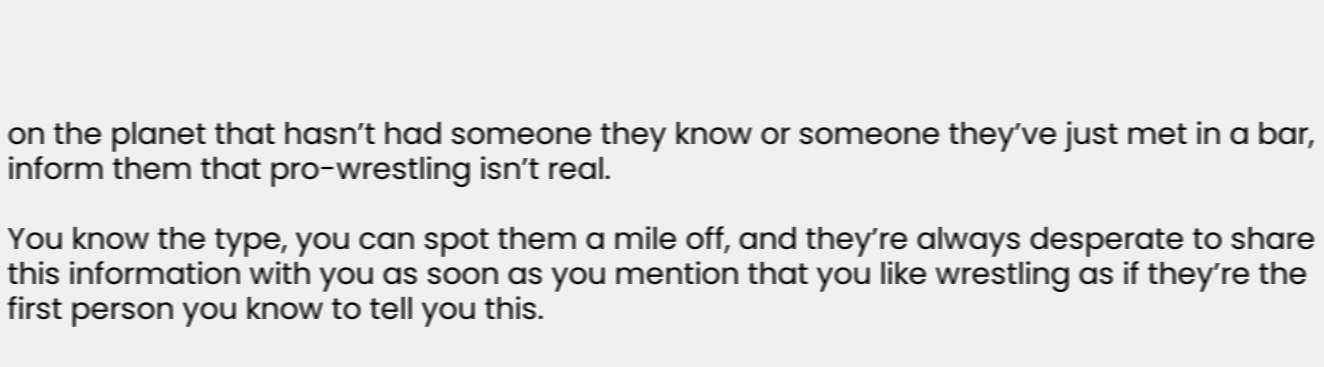on the planet that hasn’t had someone they know or someone they’ve just met in a bar, inform them that pro-wrestling isn’t real.

You know the type, you can spot them a mile off, and they’re always desperate to share this information with you as soon as you mention that you like wrestling as if they’re the first person you know to tell you this.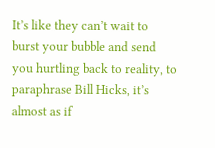It’s like they can’t wait to burst your bubble and send you hurtling back to reality, to paraphrase Bill Hicks, it’s almost as if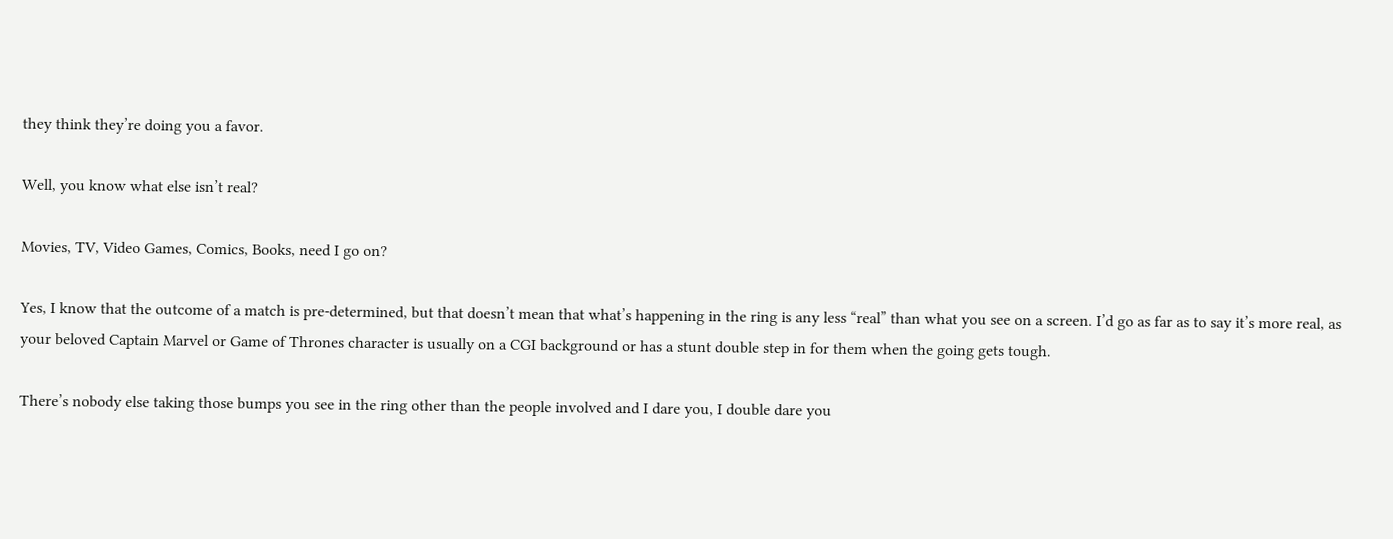they think they’re doing you a favor.

Well, you know what else isn’t real?

Movies, TV, Video Games, Comics, Books, need I go on?

Yes, I know that the outcome of a match is pre-determined, but that doesn’t mean that what’s happening in the ring is any less “real” than what you see on a screen. I’d go as far as to say it’s more real, as your beloved Captain Marvel or Game of Thrones character is usually on a CGI background or has a stunt double step in for them when the going gets tough.

There’s nobody else taking those bumps you see in the ring other than the people involved and I dare you, I double dare you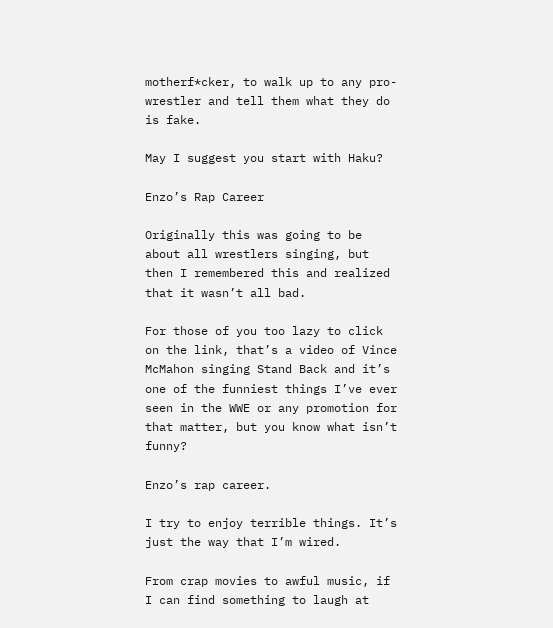motherf*cker, to walk up to any pro-wrestler and tell them what they do is fake.

May I suggest you start with Haku?

Enzo’s Rap Career

Originally this was going to be about all wrestlers singing, but then I remembered this and realized that it wasn’t all bad.

For those of you too lazy to click on the link, that’s a video of Vince McMahon singing Stand Back and it’s one of the funniest things I’ve ever seen in the WWE or any promotion for that matter, but you know what isn’t funny?

Enzo’s rap career.

I try to enjoy terrible things. It’s just the way that I’m wired.

From crap movies to awful music, if I can find something to laugh at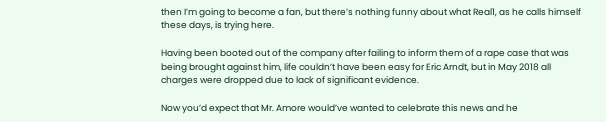then I’m going to become a fan, but there’s nothing funny about what Real1, as he calls himself these days, is trying here.

Having been booted out of the company after failing to inform them of a rape case that was being brought against him, life couldn’t have been easy for Eric Arndt, but in May 2018 all charges were dropped due to lack of significant evidence.

Now you’d expect that Mr. Amore would’ve wanted to celebrate this news and he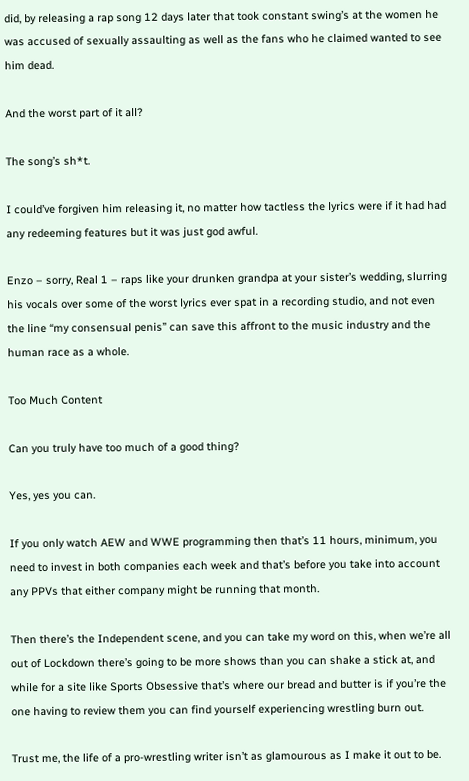did, by releasing a rap song 12 days later that took constant swing’s at the women he was accused of sexually assaulting as well as the fans who he claimed wanted to see him dead.

And the worst part of it all?

The song’s sh*t.

I could’ve forgiven him releasing it, no matter how tactless the lyrics were if it had had any redeeming features but it was just god awful.

Enzo – sorry, Real 1 – raps like your drunken grandpa at your sister’s wedding, slurring his vocals over some of the worst lyrics ever spat in a recording studio, and not even the line “my consensual penis” can save this affront to the music industry and the human race as a whole.

Too Much Content

Can you truly have too much of a good thing?

Yes, yes you can.

If you only watch AEW and WWE programming then that’s 11 hours, minimum, you need to invest in both companies each week and that’s before you take into account any PPVs that either company might be running that month.

Then there’s the Independent scene, and you can take my word on this, when we’re all out of Lockdown there’s going to be more shows than you can shake a stick at, and while for a site like Sports Obsessive that’s where our bread and butter is if you’re the one having to review them you can find yourself experiencing wrestling burn out.

Trust me, the life of a pro-wrestling writer isn’t as glamourous as I make it out to be.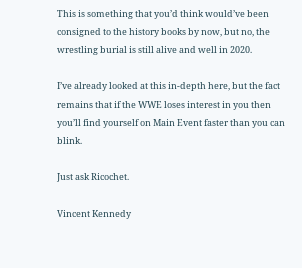This is something that you’d think would’ve been consigned to the history books by now, but no, the wrestling burial is still alive and well in 2020.

I’ve already looked at this in-depth here, but the fact remains that if the WWE loses interest in you then you’ll find yourself on Main Event faster than you can blink.

Just ask Ricochet.

Vincent Kennedy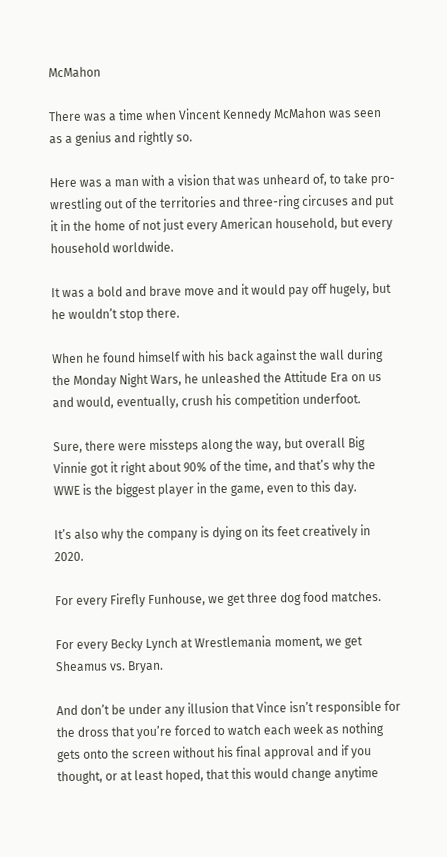McMahon

There was a time when Vincent Kennedy McMahon was seen as a genius and rightly so.

Here was a man with a vision that was unheard of, to take pro-wrestling out of the territories and three-ring circuses and put it in the home of not just every American household, but every household worldwide.

It was a bold and brave move and it would pay off hugely, but he wouldn’t stop there.

When he found himself with his back against the wall during the Monday Night Wars, he unleashed the Attitude Era on us and would, eventually, crush his competition underfoot.

Sure, there were missteps along the way, but overall Big Vinnie got it right about 90% of the time, and that’s why the WWE is the biggest player in the game, even to this day.

It’s also why the company is dying on its feet creatively in 2020.

For every Firefly Funhouse, we get three dog food matches.

For every Becky Lynch at Wrestlemania moment, we get Sheamus vs. Bryan.

And don’t be under any illusion that Vince isn’t responsible for the dross that you’re forced to watch each week as nothing gets onto the screen without his final approval and if you thought, or at least hoped, that this would change anytime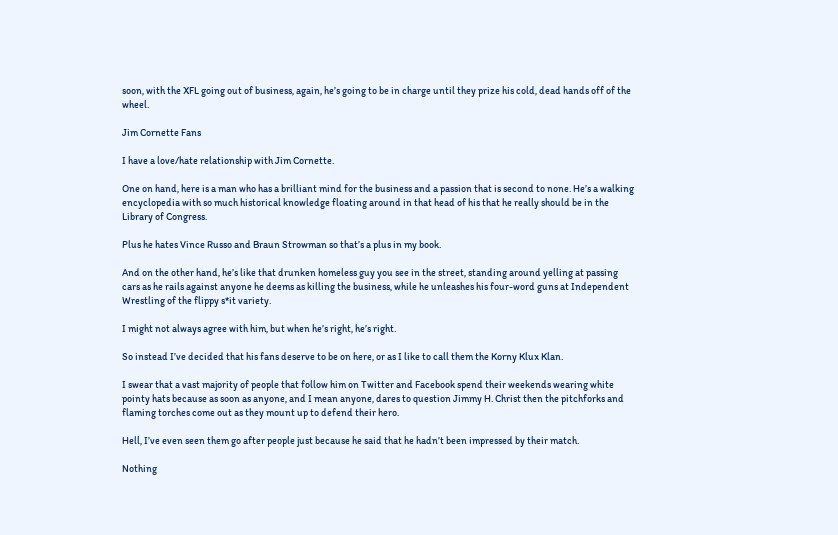soon, with the XFL going out of business, again, he’s going to be in charge until they prize his cold, dead hands off of the wheel.

Jim Cornette Fans

I have a love/hate relationship with Jim Cornette.

One on hand, here is a man who has a brilliant mind for the business and a passion that is second to none. He’s a walking encyclopedia with so much historical knowledge floating around in that head of his that he really should be in the Library of Congress.

Plus he hates Vince Russo and Braun Strowman so that’s a plus in my book.

And on the other hand, he’s like that drunken homeless guy you see in the street, standing around yelling at passing cars as he rails against anyone he deems as killing the business, while he unleashes his four-word guns at Independent Wrestling of the flippy s*it variety.

I might not always agree with him, but when he’s right, he’s right.

So instead I’ve decided that his fans deserve to be on here, or as I like to call them the Korny Klux Klan.

I swear that a vast majority of people that follow him on Twitter and Facebook spend their weekends wearing white pointy hats because as soon as anyone, and I mean anyone, dares to question Jimmy H. Christ then the pitchforks and flaming torches come out as they mount up to defend their hero.

Hell, I’ve even seen them go after people just because he said that he hadn’t been impressed by their match.

Nothing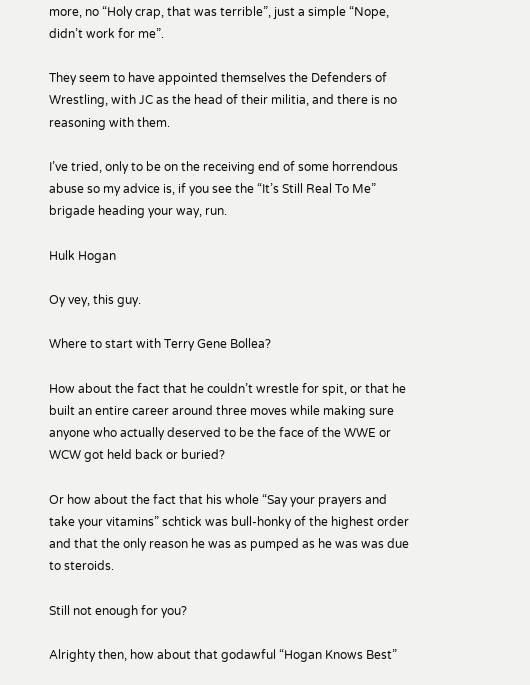more, no “Holy crap, that was terrible”, just a simple “Nope, didn’t work for me”.

They seem to have appointed themselves the Defenders of Wrestling, with JC as the head of their militia, and there is no reasoning with them.

I’ve tried, only to be on the receiving end of some horrendous abuse so my advice is, if you see the “It’s Still Real To Me” brigade heading your way, run.

Hulk Hogan

Oy vey, this guy.

Where to start with Terry Gene Bollea?

How about the fact that he couldn’t wrestle for spit, or that he built an entire career around three moves while making sure anyone who actually deserved to be the face of the WWE or WCW got held back or buried?

Or how about the fact that his whole “Say your prayers and take your vitamins” schtick was bull-honky of the highest order and that the only reason he was as pumped as he was was due to steroids.

Still not enough for you?

Alrighty then, how about that godawful “Hogan Knows Best”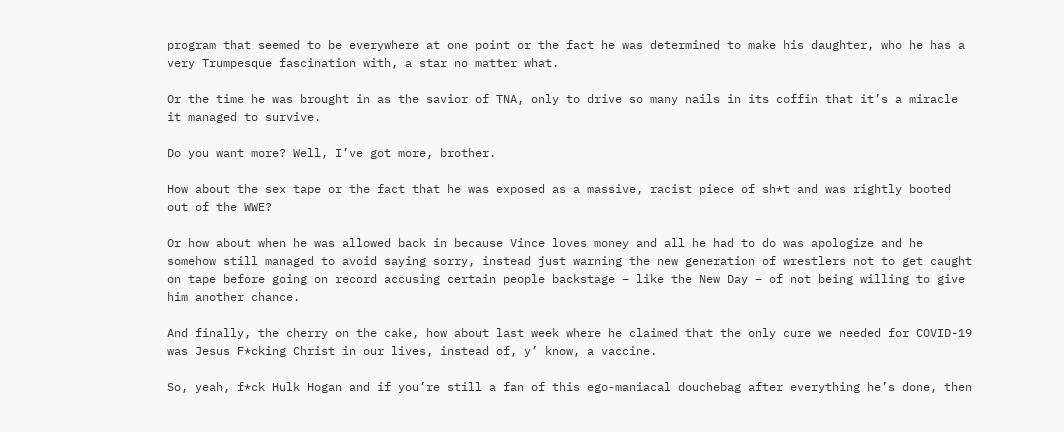program that seemed to be everywhere at one point or the fact he was determined to make his daughter, who he has a very Trumpesque fascination with, a star no matter what.

Or the time he was brought in as the savior of TNA, only to drive so many nails in its coffin that it’s a miracle it managed to survive.

Do you want more? Well, I’ve got more, brother.

How about the sex tape or the fact that he was exposed as a massive, racist piece of sh*t and was rightly booted out of the WWE?

Or how about when he was allowed back in because Vince loves money and all he had to do was apologize and he somehow still managed to avoid saying sorry, instead just warning the new generation of wrestlers not to get caught on tape before going on record accusing certain people backstage – like the New Day – of not being willing to give him another chance.

And finally, the cherry on the cake, how about last week where he claimed that the only cure we needed for COVID-19 was Jesus F*cking Christ in our lives, instead of, y’ know, a vaccine.

So, yeah, f*ck Hulk Hogan and if you’re still a fan of this ego-maniacal douchebag after everything he’s done, then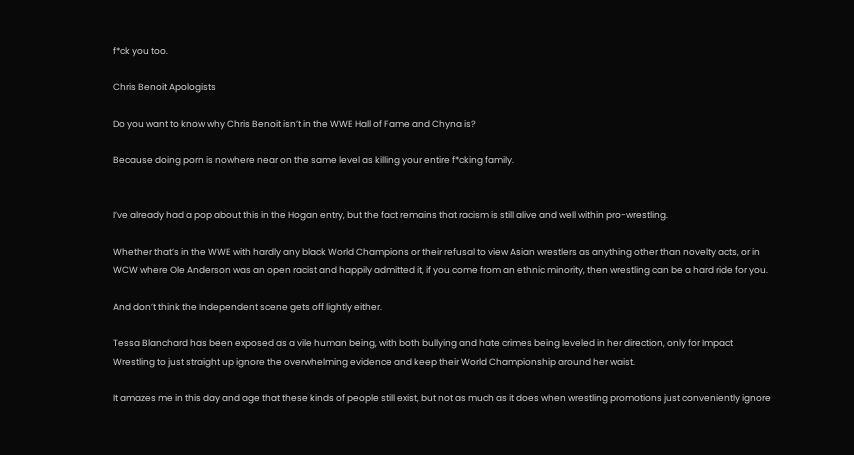f*ck you too.

Chris Benoit Apologists

Do you want to know why Chris Benoit isn’t in the WWE Hall of Fame and Chyna is?

Because doing porn is nowhere near on the same level as killing your entire f*cking family.


I’ve already had a pop about this in the Hogan entry, but the fact remains that racism is still alive and well within pro-wrestling.

Whether that’s in the WWE with hardly any black World Champions or their refusal to view Asian wrestlers as anything other than novelty acts, or in WCW where Ole Anderson was an open racist and happily admitted it, if you come from an ethnic minority, then wrestling can be a hard ride for you.

And don’t think the Independent scene gets off lightly either.

Tessa Blanchard has been exposed as a vile human being, with both bullying and hate crimes being leveled in her direction, only for Impact Wrestling to just straight up ignore the overwhelming evidence and keep their World Championship around her waist.

It amazes me in this day and age that these kinds of people still exist, but not as much as it does when wrestling promotions just conveniently ignore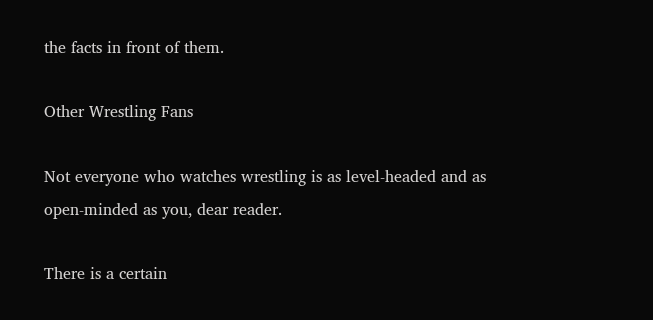the facts in front of them.

Other Wrestling Fans

Not everyone who watches wrestling is as level-headed and as open-minded as you, dear reader.

There is a certain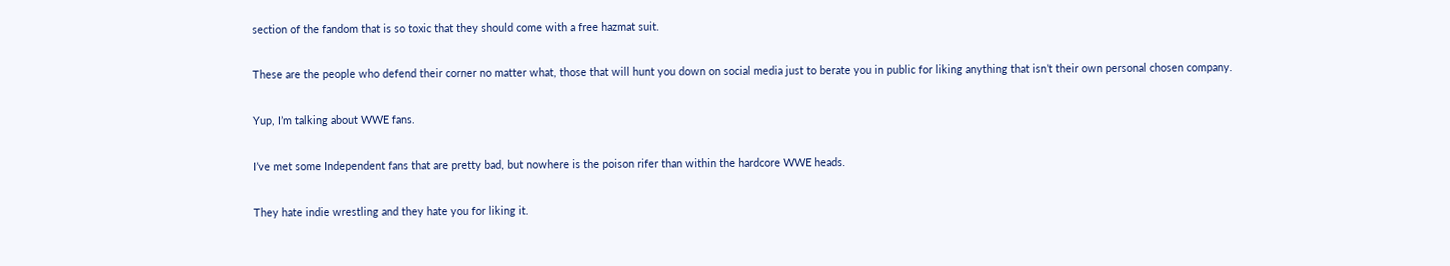section of the fandom that is so toxic that they should come with a free hazmat suit.

These are the people who defend their corner no matter what, those that will hunt you down on social media just to berate you in public for liking anything that isn’t their own personal chosen company.

Yup, I’m talking about WWE fans.

I’ve met some Independent fans that are pretty bad, but nowhere is the poison rifer than within the hardcore WWE heads.

They hate indie wrestling and they hate you for liking it.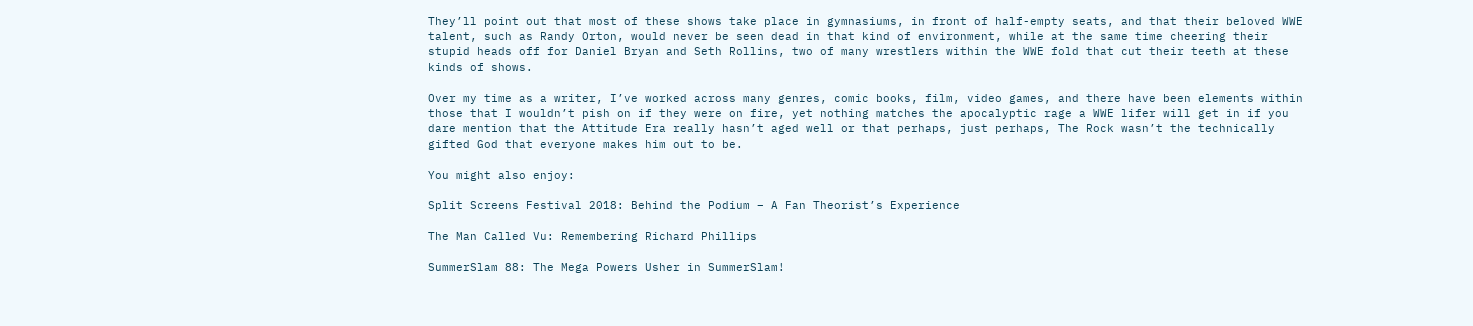They’ll point out that most of these shows take place in gymnasiums, in front of half-empty seats, and that their beloved WWE talent, such as Randy Orton, would never be seen dead in that kind of environment, while at the same time cheering their stupid heads off for Daniel Bryan and Seth Rollins, two of many wrestlers within the WWE fold that cut their teeth at these kinds of shows.

Over my time as a writer, I’ve worked across many genres, comic books, film, video games, and there have been elements within those that I wouldn’t pish on if they were on fire, yet nothing matches the apocalyptic rage a WWE lifer will get in if you dare mention that the Attitude Era really hasn’t aged well or that perhaps, just perhaps, The Rock wasn’t the technically gifted God that everyone makes him out to be.

You might also enjoy:

Split Screens Festival 2018: Behind the Podium – A Fan Theorist’s Experience

The Man Called Vu: Remembering Richard Phillips

SummerSlam 88: The Mega Powers Usher in SummerSlam!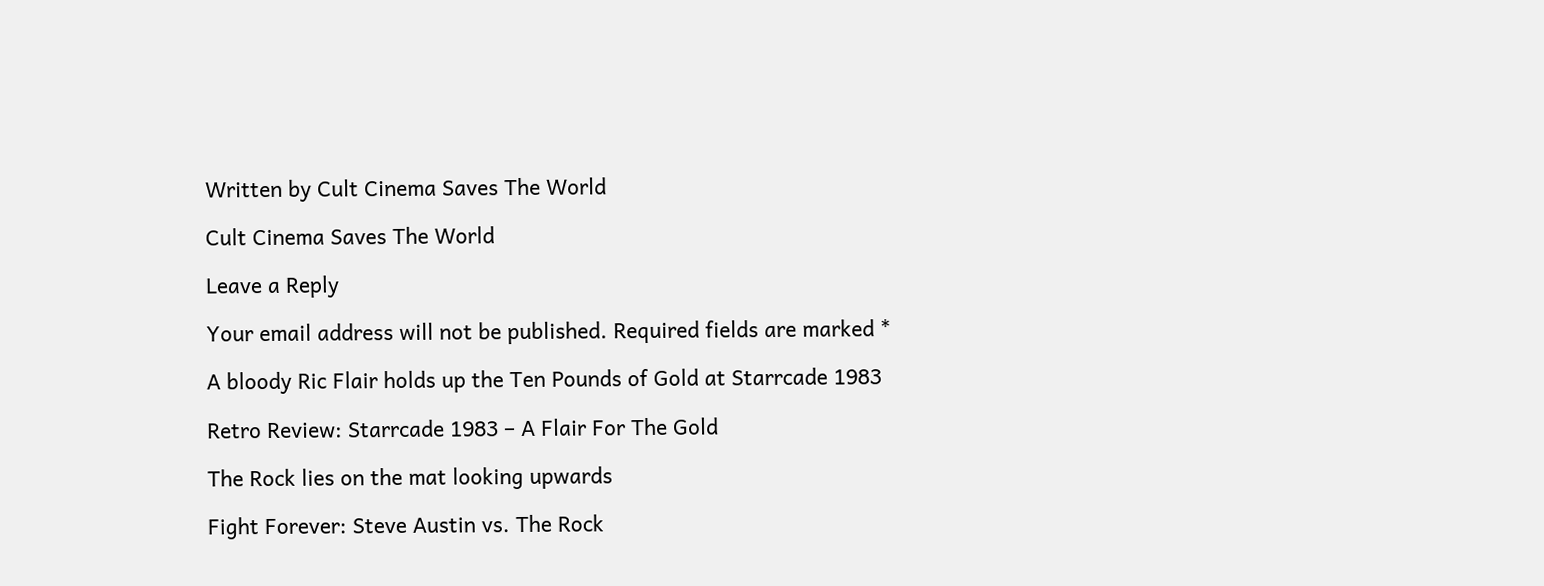Written by Cult Cinema Saves The World

Cult Cinema Saves The World

Leave a Reply

Your email address will not be published. Required fields are marked *

A bloody Ric Flair holds up the Ten Pounds of Gold at Starrcade 1983

Retro Review: Starrcade 1983 – A Flair For The Gold

The Rock lies on the mat looking upwards

Fight Forever: Steve Austin vs. The Rock